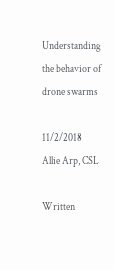Understanding the behavior of drone swarms

11/2/2018 Allie Arp, CSL

Written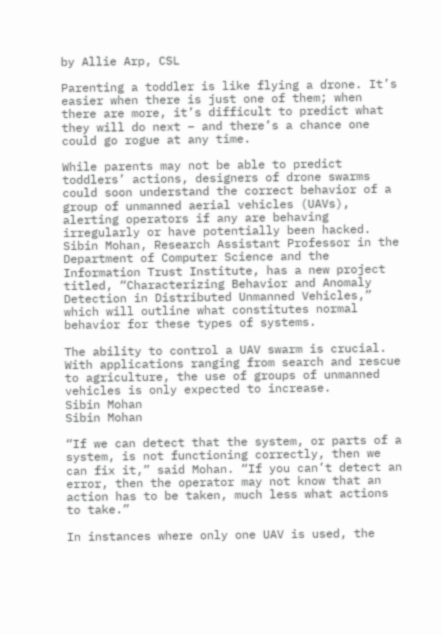by Allie Arp, CSL

Parenting a toddler is like flying a drone. It’s easier when there is just one of them; when there are more, it’s difficult to predict what they will do next – and there’s a chance one could go rogue at any time.

While parents may not be able to predict toddlers’ actions, designers of drone swarms could soon understand the correct behavior of a group of unmanned aerial vehicles (UAVs), alerting operators if any are behaving irregularly or have potentially been hacked. Sibin Mohan, Research Assistant Professor in the Department of Computer Science and the Information Trust Institute, has a new project titled, “Characterizing Behavior and Anomaly Detection in Distributed Unmanned Vehicles,” which will outline what constitutes normal behavior for these types of systems.

The ability to control a UAV swarm is crucial. With applications ranging from search and rescue to agriculture, the use of groups of unmanned vehicles is only expected to increase.
Sibin Mohan
Sibin Mohan

“If we can detect that the system, or parts of a system, is not functioning correctly, then we can fix it,” said Mohan. “If you can’t detect an error, then the operator may not know that an action has to be taken, much less what actions to take.”

In instances where only one UAV is used, the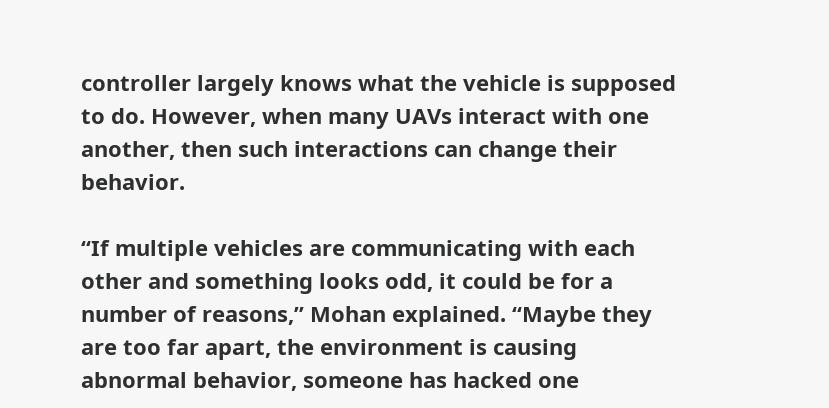controller largely knows what the vehicle is supposed to do. However, when many UAVs interact with one another, then such interactions can change their behavior.

“If multiple vehicles are communicating with each other and something looks odd, it could be for a number of reasons,” Mohan explained. “Maybe they are too far apart, the environment is causing abnormal behavior, someone has hacked one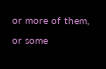or more of them, or some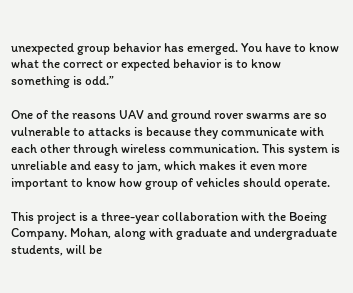unexpected group behavior has emerged. You have to know what the correct or expected behavior is to know something is odd.”

One of the reasons UAV and ground rover swarms are so vulnerable to attacks is because they communicate with each other through wireless communication. This system is unreliable and easy to jam, which makes it even more important to know how group of vehicles should operate.

This project is a three-year collaboration with the Boeing Company. Mohan, along with graduate and undergraduate students, will be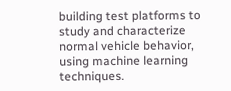building test platforms to study and characterize normal vehicle behavior, using machine learning techniques.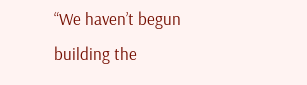“We haven’t begun building the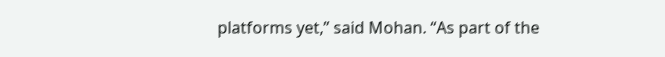platforms yet,” said Mohan. “As part of the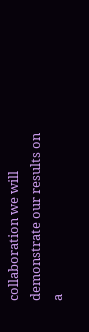collaboration we will demonstrate our results on a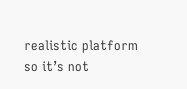realistic platform so it’s not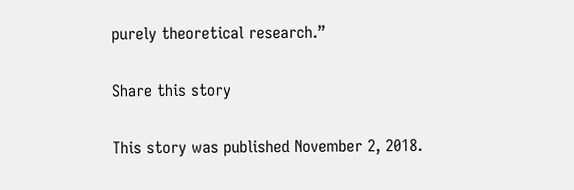purely theoretical research.”

Share this story

This story was published November 2, 2018.